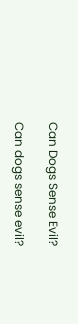Can Dogs Sense Evil?

Can dogs sense evil?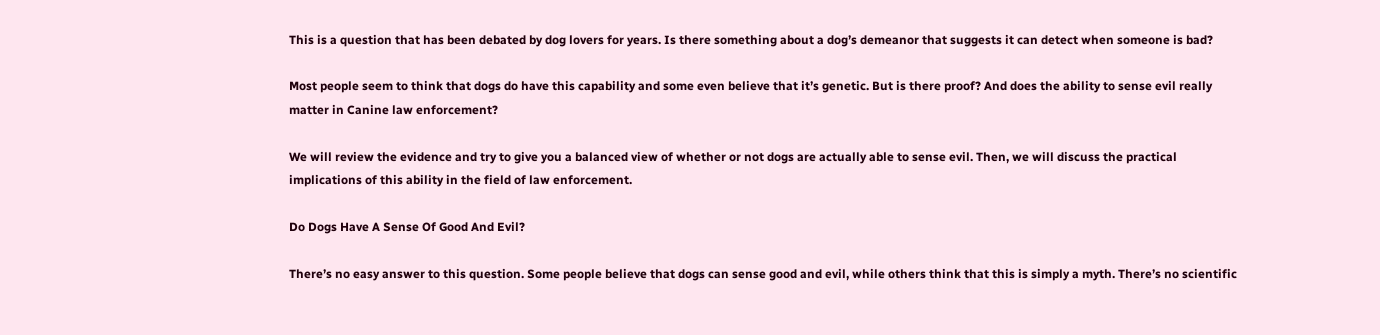This is a question that has been debated by dog lovers for years. Is there something about a dog’s demeanor that suggests it can detect when someone is bad?

Most people seem to think that dogs do have this capability and some even believe that it’s genetic. But is there proof? And does the ability to sense evil really matter in Canine law enforcement?

We will review the evidence and try to give you a balanced view of whether or not dogs are actually able to sense evil. Then, we will discuss the practical implications of this ability in the field of law enforcement.

Do Dogs Have A Sense Of Good And Evil?

There’s no easy answer to this question. Some people believe that dogs can sense good and evil, while others think that this is simply a myth. There’s no scientific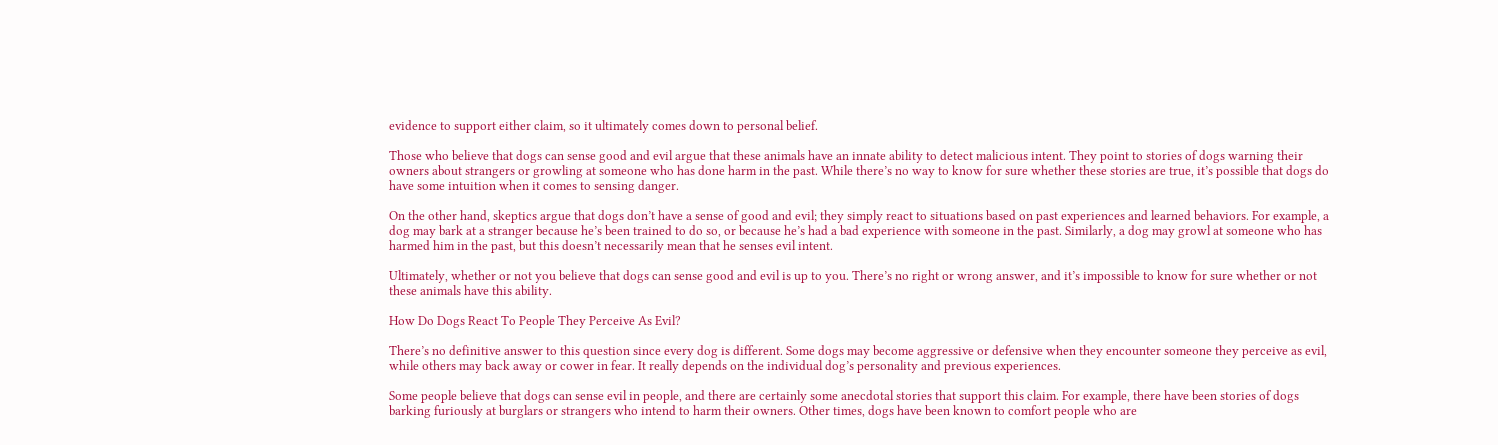evidence to support either claim, so it ultimately comes down to personal belief.

Those who believe that dogs can sense good and evil argue that these animals have an innate ability to detect malicious intent. They point to stories of dogs warning their owners about strangers or growling at someone who has done harm in the past. While there’s no way to know for sure whether these stories are true, it’s possible that dogs do have some intuition when it comes to sensing danger.

On the other hand, skeptics argue that dogs don’t have a sense of good and evil; they simply react to situations based on past experiences and learned behaviors. For example, a dog may bark at a stranger because he’s been trained to do so, or because he’s had a bad experience with someone in the past. Similarly, a dog may growl at someone who has harmed him in the past, but this doesn’t necessarily mean that he senses evil intent.

Ultimately, whether or not you believe that dogs can sense good and evil is up to you. There’s no right or wrong answer, and it’s impossible to know for sure whether or not these animals have this ability.

How Do Dogs React To People They Perceive As Evil?

There’s no definitive answer to this question since every dog is different. Some dogs may become aggressive or defensive when they encounter someone they perceive as evil, while others may back away or cower in fear. It really depends on the individual dog’s personality and previous experiences.

Some people believe that dogs can sense evil in people, and there are certainly some anecdotal stories that support this claim. For example, there have been stories of dogs barking furiously at burglars or strangers who intend to harm their owners. Other times, dogs have been known to comfort people who are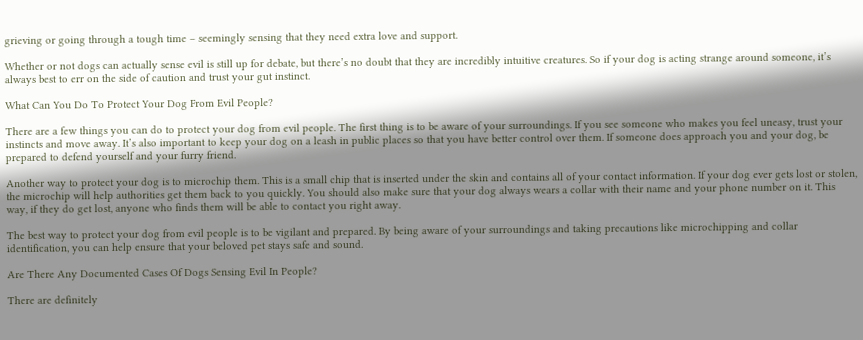grieving or going through a tough time – seemingly sensing that they need extra love and support.

Whether or not dogs can actually sense evil is still up for debate, but there’s no doubt that they are incredibly intuitive creatures. So if your dog is acting strange around someone, it’s always best to err on the side of caution and trust your gut instinct.

What Can You Do To Protect Your Dog From Evil People?

There are a few things you can do to protect your dog from evil people. The first thing is to be aware of your surroundings. If you see someone who makes you feel uneasy, trust your instincts and move away. It’s also important to keep your dog on a leash in public places so that you have better control over them. If someone does approach you and your dog, be prepared to defend yourself and your furry friend.

Another way to protect your dog is to microchip them. This is a small chip that is inserted under the skin and contains all of your contact information. If your dog ever gets lost or stolen, the microchip will help authorities get them back to you quickly. You should also make sure that your dog always wears a collar with their name and your phone number on it. This way, if they do get lost, anyone who finds them will be able to contact you right away.

The best way to protect your dog from evil people is to be vigilant and prepared. By being aware of your surroundings and taking precautions like microchipping and collar identification, you can help ensure that your beloved pet stays safe and sound.

Are There Any Documented Cases Of Dogs Sensing Evil In People?

There are definitely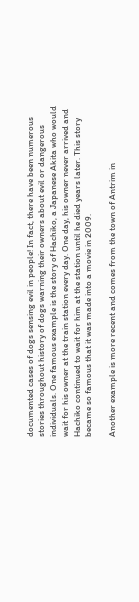documented cases of dogs sensing evil in people! In fact, there have been numerous stories throughout history of dogs warning their owners about evil or dangerous individuals. One famous example is the story of Hachiko, a Japanese Akita who would wait for his owner at the train station every day. One day, his owner never arrived and Hachiko continued to wait for him at the station until he died years later. This story became so famous that it was made into a movie in 2009.

Another example is more recent and comes from the town of Antrim in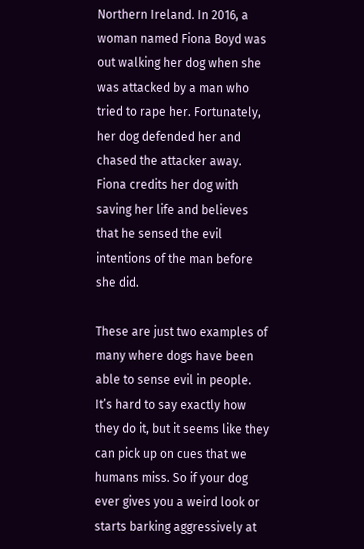Northern Ireland. In 2016, a woman named Fiona Boyd was out walking her dog when she was attacked by a man who tried to rape her. Fortunately, her dog defended her and chased the attacker away. Fiona credits her dog with saving her life and believes that he sensed the evil intentions of the man before she did.

These are just two examples of many where dogs have been able to sense evil in people. It’s hard to say exactly how they do it, but it seems like they can pick up on cues that we humans miss. So if your dog ever gives you a weird look or starts barking aggressively at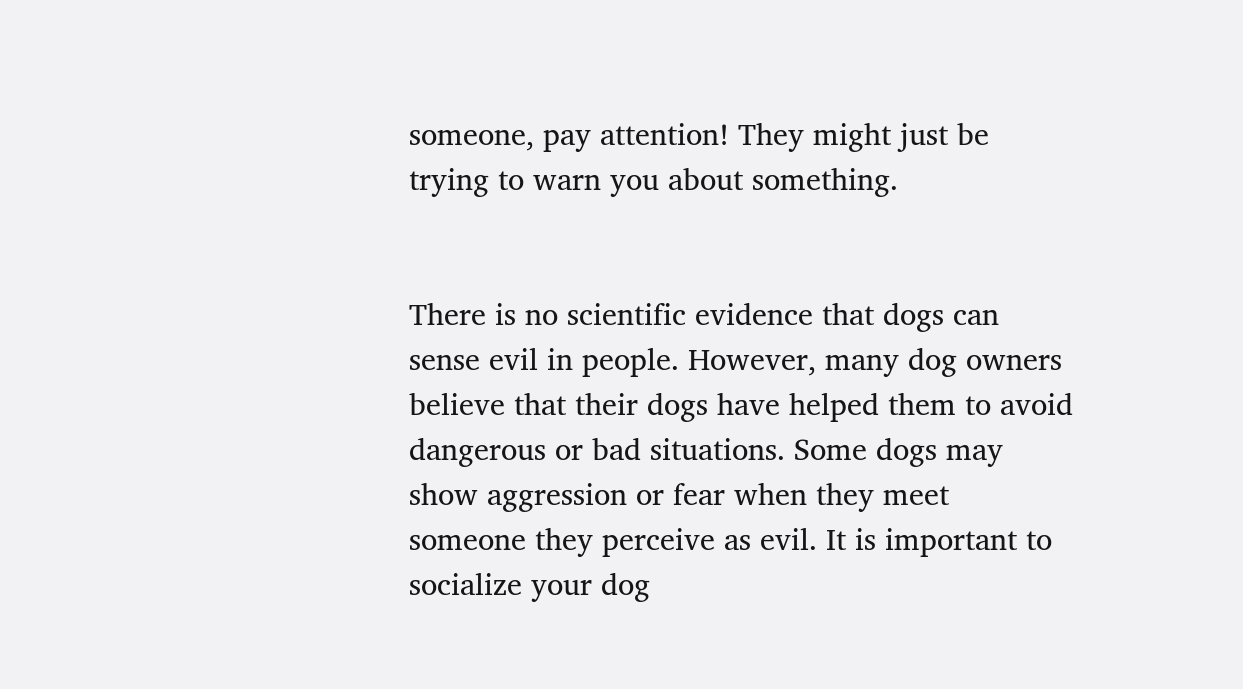someone, pay attention! They might just be trying to warn you about something.


There is no scientific evidence that dogs can sense evil in people. However, many dog owners believe that their dogs have helped them to avoid dangerous or bad situations. Some dogs may show aggression or fear when they meet someone they perceive as evil. It is important to socialize your dog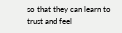so that they can learn to trust and feel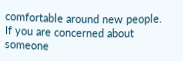comfortable around new people. If you are concerned about someone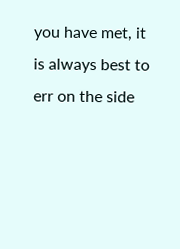you have met, it is always best to err on the side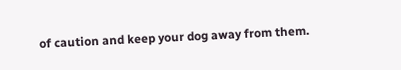of caution and keep your dog away from them.